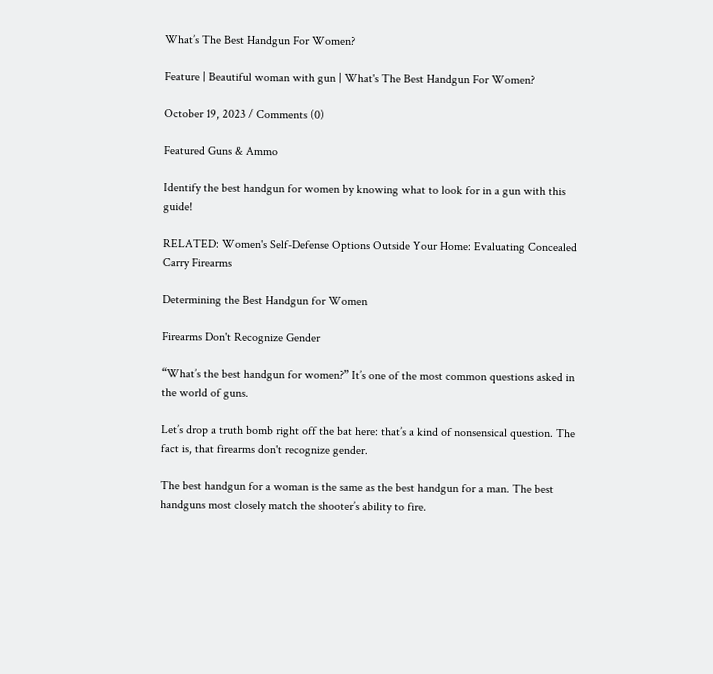What’s The Best Handgun For Women?

Feature | Beautiful woman with gun | What's The Best Handgun For Women?

October 19, 2023 / Comments (0)

Featured Guns & Ammo

Identify the best handgun for women by knowing what to look for in a gun with this guide!

RELATED: Women's Self-Defense Options Outside Your Home: Evaluating Concealed Carry Firearms

Determining the Best Handgun for Women

Firearms Don't Recognize Gender

“What’s the best handgun for women?” It’s one of the most common questions asked in the world of guns.

Let’s drop a truth bomb right off the bat here: that’s a kind of nonsensical question. The fact is, that firearms don't recognize gender.

The best handgun for a woman is the same as the best handgun for a man. The best handguns most closely match the shooter’s ability to fire.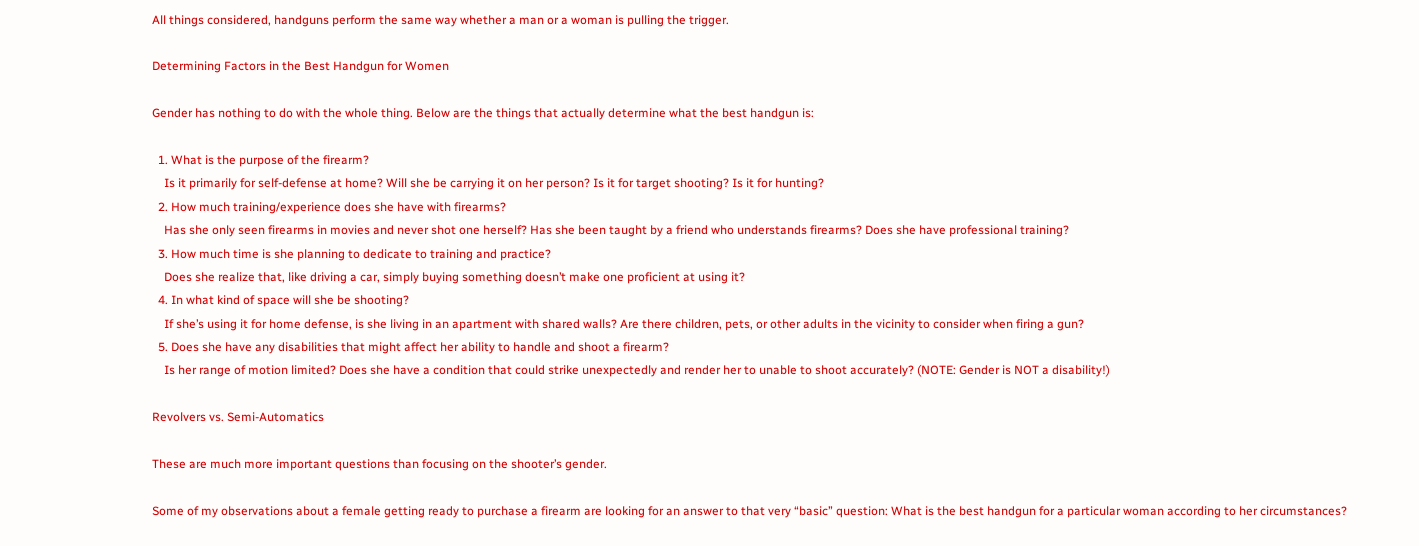All things considered, handguns perform the same way whether a man or a woman is pulling the trigger.

Determining Factors in the Best Handgun for Women

Gender has nothing to do with the whole thing. Below are the things that actually determine what the best handgun is:

  1. What is the purpose of the firearm?
    Is it primarily for self-defense at home? Will she be carrying it on her person? Is it for target shooting? Is it for hunting?
  2. How much training/experience does she have with firearms?
    Has she only seen firearms in movies and never shot one herself? Has she been taught by a friend who understands firearms? Does she have professional training?
  3. How much time is she planning to dedicate to training and practice?
    Does she realize that, like driving a car, simply buying something doesn’t make one proficient at using it?
  4. In what kind of space will she be shooting?
    If she’s using it for home defense, is she living in an apartment with shared walls? Are there children, pets, or other adults in the vicinity to consider when firing a gun?
  5. Does she have any disabilities that might affect her ability to handle and shoot a firearm?
    Is her range of motion limited? Does she have a condition that could strike unexpectedly and render her to unable to shoot accurately? (NOTE: Gender is NOT a disability!)

Revolvers vs. Semi-Automatics

These are much more important questions than focusing on the shooter’s gender.

Some of my observations about a female getting ready to purchase a firearm are looking for an answer to that very “basic” question: What is the best handgun for a particular woman according to her circumstances?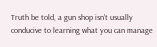Truth be told, a gun shop isn’t usually conducive to learning what you can manage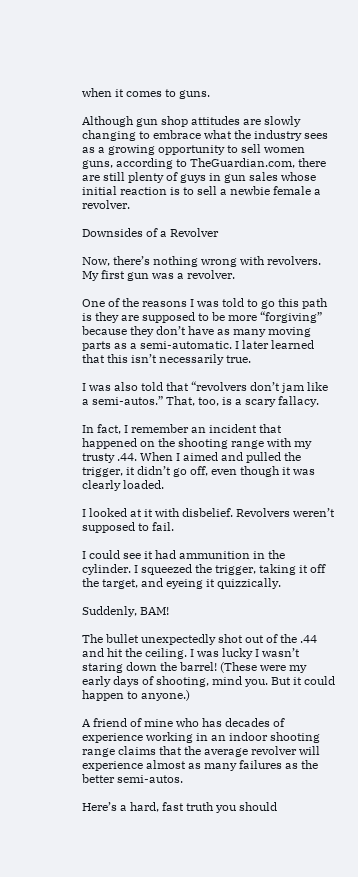when it comes to guns.

Although gun shop attitudes are slowly changing to embrace what the industry sees as a growing opportunity to sell women guns, according to TheGuardian.com, there are still plenty of guys in gun sales whose initial reaction is to sell a newbie female a revolver.

Downsides of a Revolver

Now, there’s nothing wrong with revolvers. My first gun was a revolver.

One of the reasons I was told to go this path is they are supposed to be more “forgiving” because they don’t have as many moving parts as a semi-automatic. I later learned that this isn’t necessarily true.

I was also told that “revolvers don’t jam like a semi-autos.” That, too, is a scary fallacy.

In fact, I remember an incident that happened on the shooting range with my trusty .44. When I aimed and pulled the trigger, it didn’t go off, even though it was clearly loaded.

I looked at it with disbelief. Revolvers weren’t supposed to fail.

I could see it had ammunition in the cylinder. I squeezed the trigger, taking it off the target, and eyeing it quizzically.

Suddenly, BAM!

The bullet unexpectedly shot out of the .44 and hit the ceiling. I was lucky I wasn’t staring down the barrel! (These were my early days of shooting, mind you. But it could happen to anyone.)

A friend of mine who has decades of experience working in an indoor shooting range claims that the average revolver will experience almost as many failures as the better semi-autos.

Here’s a hard, fast truth you should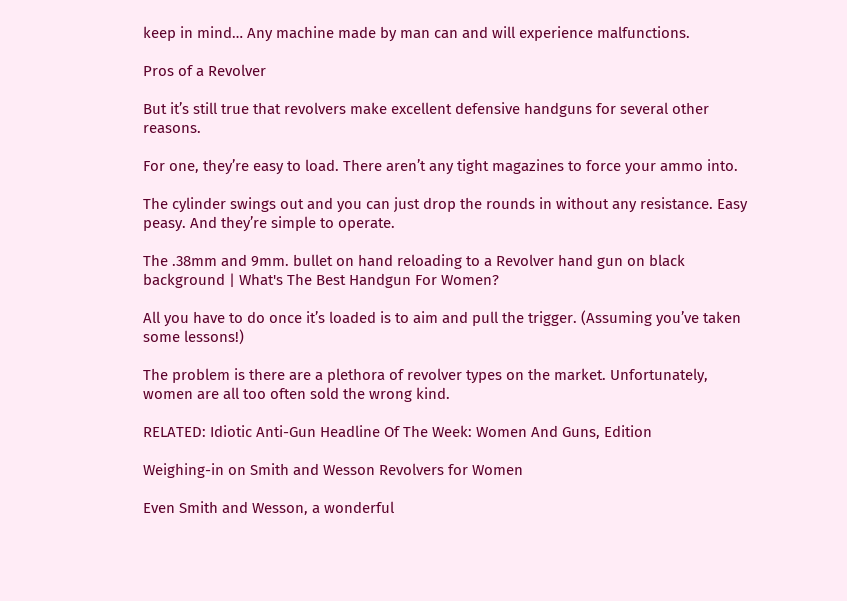keep in mind… Any machine made by man can and will experience malfunctions.

Pros of a Revolver

But it’s still true that revolvers make excellent defensive handguns for several other reasons.

For one, they’re easy to load. There aren’t any tight magazines to force your ammo into.

The cylinder swings out and you can just drop the rounds in without any resistance. Easy peasy. And they’re simple to operate.

The .38mm and 9mm. bullet on hand reloading to a Revolver hand gun on black background | What's The Best Handgun For Women?

All you have to do once it’s loaded is to aim and pull the trigger. (Assuming you’ve taken some lessons!)

The problem is there are a plethora of revolver types on the market. Unfortunately, women are all too often sold the wrong kind.

RELATED: Idiotic Anti-Gun Headline Of The Week: Women And Guns, Edition

Weighing-in on Smith and Wesson Revolvers for Women

Even Smith and Wesson, a wonderful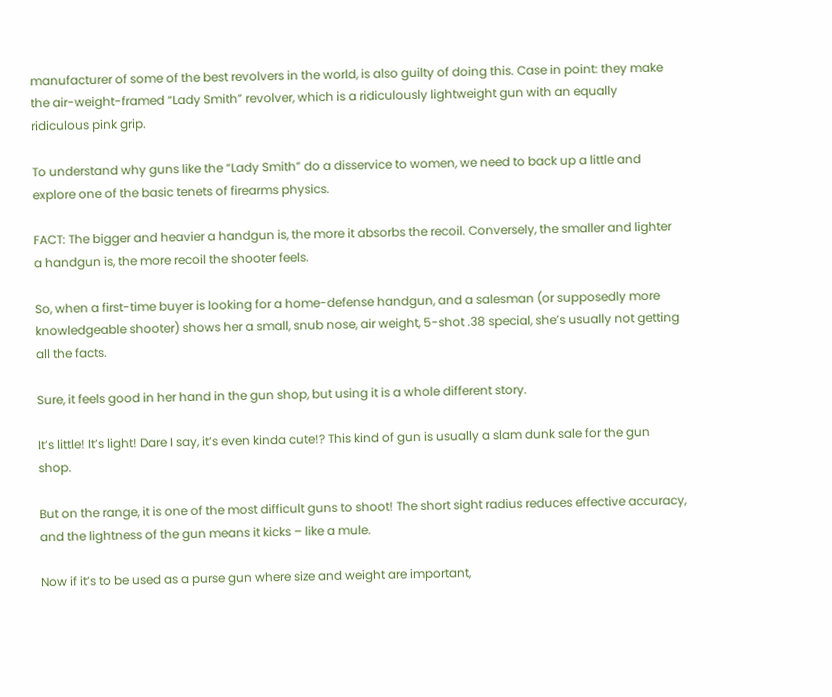manufacturer of some of the best revolvers in the world, is also guilty of doing this. Case in point: they make the air-weight-framed “Lady Smith” revolver, which is a ridiculously lightweight gun with an equally ridiculous pink grip.

To understand why guns like the “Lady Smith” do a disservice to women, we need to back up a little and explore one of the basic tenets of firearms physics.

FACT: The bigger and heavier a handgun is, the more it absorbs the recoil. Conversely, the smaller and lighter a handgun is, the more recoil the shooter feels.

So, when a first-time buyer is looking for a home-defense handgun, and a salesman (or supposedly more knowledgeable shooter) shows her a small, snub nose, air weight, 5-shot .38 special, she’s usually not getting all the facts.

Sure, it feels good in her hand in the gun shop, but using it is a whole different story.

It’s little! It’s light! Dare I say, it’s even kinda cute!? This kind of gun is usually a slam dunk sale for the gun shop.

But on the range, it is one of the most difficult guns to shoot! The short sight radius reduces effective accuracy, and the lightness of the gun means it kicks – like a mule.

Now if it’s to be used as a purse gun where size and weight are important,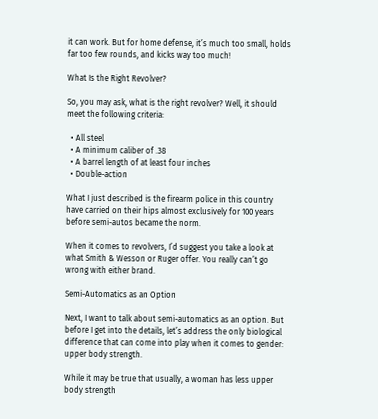it can work. But for home defense, it’s much too small, holds far too few rounds, and kicks way too much!

What Is the Right Revolver?

So, you may ask, what is the right revolver? Well, it should meet the following criteria:

  • All steel
  • A minimum caliber of .38
  • A barrel length of at least four inches
  • Double-action

What I just described is the firearm police in this country have carried on their hips almost exclusively for 100 years before semi-autos became the norm.

When it comes to revolvers, I’d suggest you take a look at what Smith & Wesson or Ruger offer. You really can’t go wrong with either brand.

Semi-Automatics as an Option

Next, I want to talk about semi-automatics as an option. But before I get into the details, let’s address the only biological difference that can come into play when it comes to gender: upper body strength.

While it may be true that usually, a woman has less upper body strength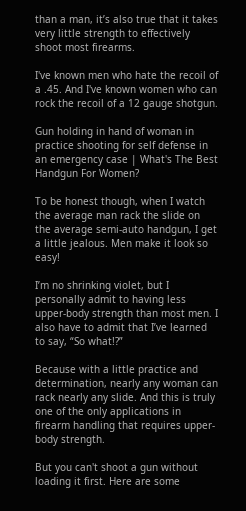than a man, it’s also true that it takes very little strength to effectively shoot most firearms.

I've known men who hate the recoil of a .45. And I've known women who can rock the recoil of a 12 gauge shotgun.

Gun holding in hand of woman in practice shooting for self defense in an emergency case | What's The Best Handgun For Women?

To be honest though, when I watch the average man rack the slide on the average semi-auto handgun, I get a little jealous. Men make it look so easy!

I’m no shrinking violet, but I personally admit to having less upper-body strength than most men. I also have to admit that I’ve learned to say, “So what!?”

Because with a little practice and determination, nearly any woman can rack nearly any slide. And this is truly one of the only applications in firearm handling that requires upper-body strength.

But you can't shoot a gun without loading it first. Here are some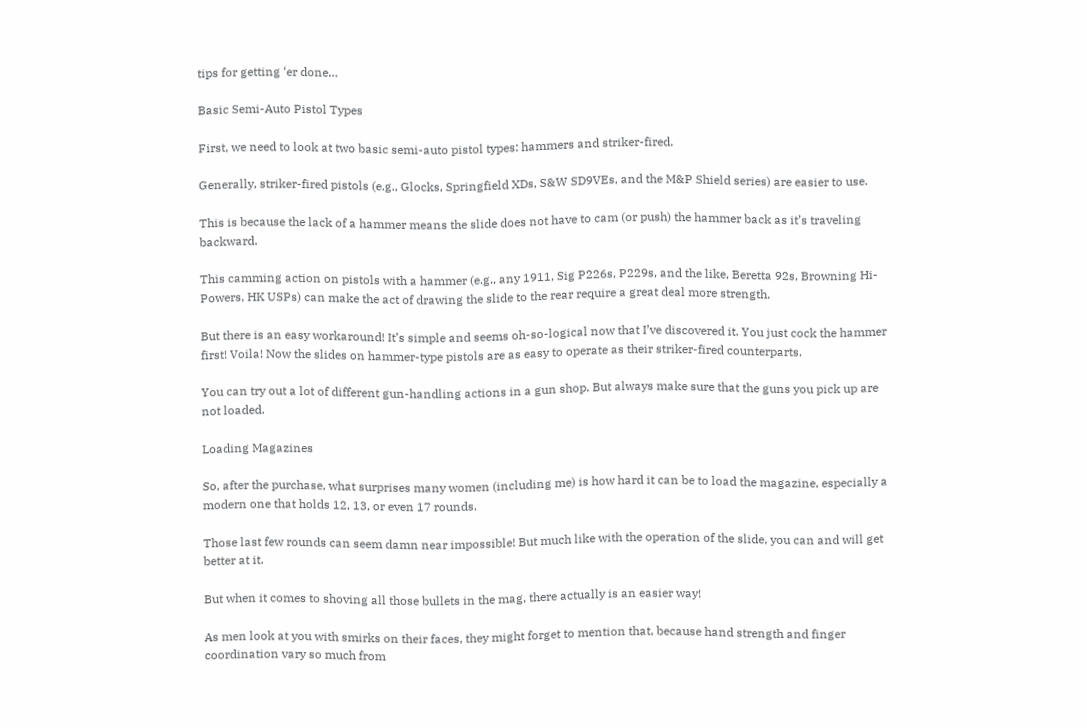tips for getting ‘er done…

Basic Semi-Auto Pistol Types

First, we need to look at two basic semi-auto pistol types: hammers and striker-fired.

Generally, striker-fired pistols (e.g., Glocks, Springfield XDs, S&W SD9VEs, and the M&P Shield series) are easier to use.

This is because the lack of a hammer means the slide does not have to cam (or push) the hammer back as it’s traveling backward.

This camming action on pistols with a hammer (e.g., any 1911, Sig P226s, P229s, and the like, Beretta 92s, Browning Hi-Powers, HK USPs) can make the act of drawing the slide to the rear require a great deal more strength.

But there is an easy workaround! It’s simple and seems oh-so-logical now that I’ve discovered it. You just cock the hammer first! Voila! Now the slides on hammer-type pistols are as easy to operate as their striker-fired counterparts.

You can try out a lot of different gun-handling actions in a gun shop. But always make sure that the guns you pick up are not loaded.

Loading Magazines

So, after the purchase, what surprises many women (including me) is how hard it can be to load the magazine, especially a modern one that holds 12, 13, or even 17 rounds.

Those last few rounds can seem damn near impossible! But much like with the operation of the slide, you can and will get better at it.

But when it comes to shoving all those bullets in the mag, there actually is an easier way!

As men look at you with smirks on their faces, they might forget to mention that, because hand strength and finger coordination vary so much from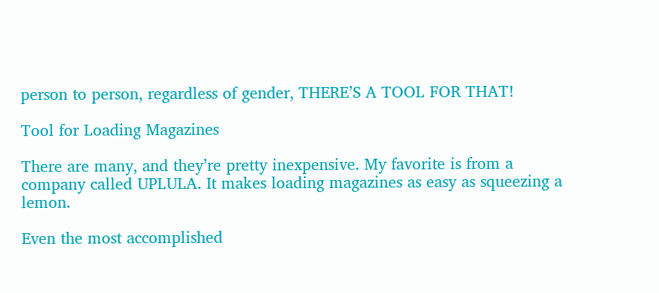person to person, regardless of gender, THERE’S A TOOL FOR THAT!

Tool for Loading Magazines

There are many, and they’re pretty inexpensive. My favorite is from a company called UPLULA. It makes loading magazines as easy as squeezing a lemon.

Even the most accomplished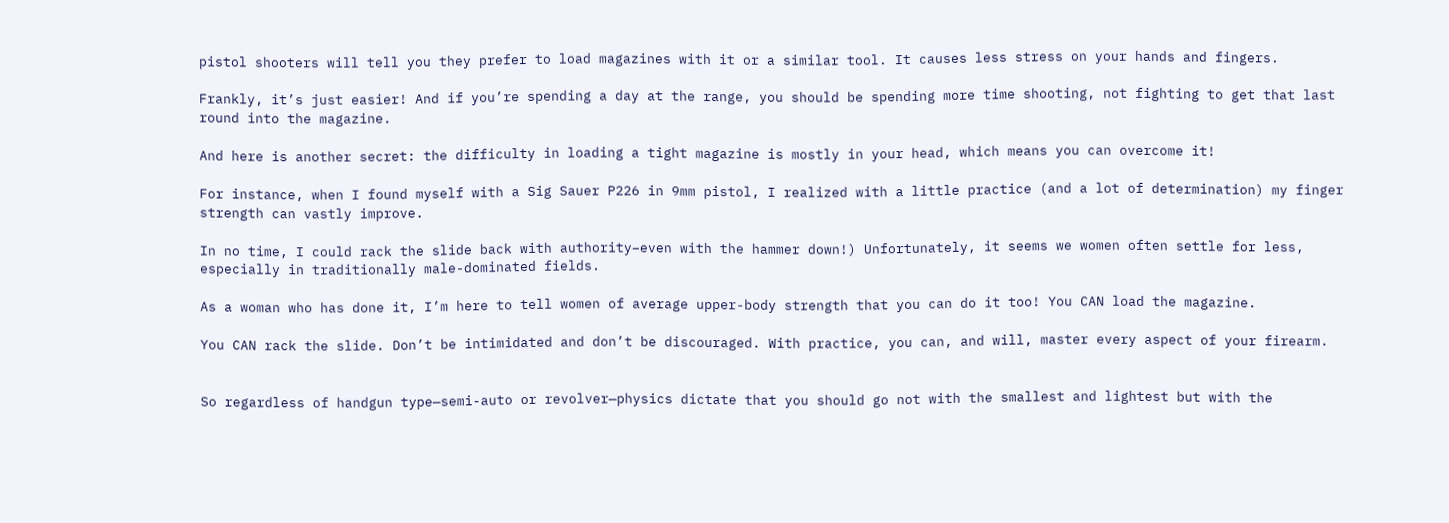pistol shooters will tell you they prefer to load magazines with it or a similar tool. It causes less stress on your hands and fingers.

Frankly, it’s just easier! And if you’re spending a day at the range, you should be spending more time shooting, not fighting to get that last round into the magazine.

And here is another secret: the difficulty in loading a tight magazine is mostly in your head, which means you can overcome it!

For instance, when I found myself with a Sig Sauer P226 in 9mm pistol, I realized with a little practice (and a lot of determination) my finger strength can vastly improve.

In no time, I could rack the slide back with authority–even with the hammer down!) Unfortunately, it seems we women often settle for less, especially in traditionally male-dominated fields.

As a woman who has done it, I’m here to tell women of average upper-body strength that you can do it too! You CAN load the magazine.

You CAN rack the slide. Don’t be intimidated and don’t be discouraged. With practice, you can, and will, master every aspect of your firearm.


So regardless of handgun type—semi-auto or revolver—physics dictate that you should go not with the smallest and lightest but with the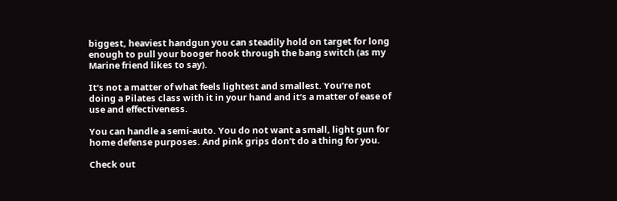biggest, heaviest handgun you can steadily hold on target for long enough to pull your booger hook through the bang switch (as my Marine friend likes to say).

It’s not a matter of what feels lightest and smallest. You’re not doing a Pilates class with it in your hand and it’s a matter of ease of use and effectiveness.

You can handle a semi-auto. You do not want a small, light gun for home defense purposes. And pink grips don’t do a thing for you.

Check out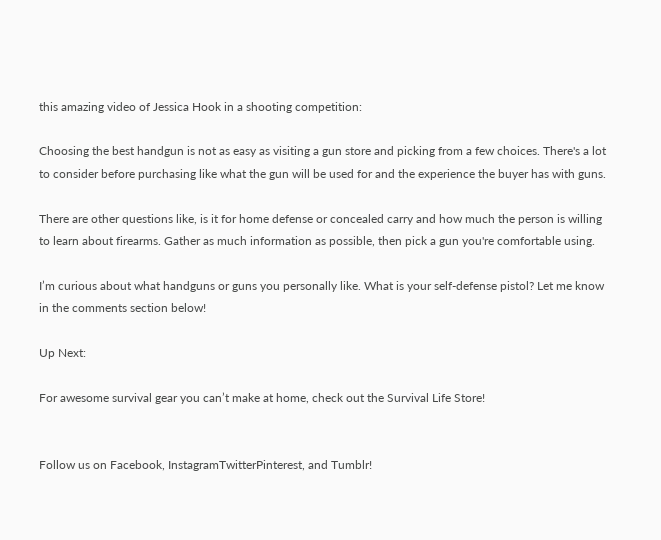this amazing video of Jessica Hook in a shooting competition:

Choosing the best handgun is not as easy as visiting a gun store and picking from a few choices. There's a lot to consider before purchasing like what the gun will be used for and the experience the buyer has with guns.

There are other questions like, is it for home defense or concealed carry and how much the person is willing to learn about firearms. Gather as much information as possible, then pick a gun you're comfortable using.

I’m curious about what handguns or guns you personally like. What is your self-defense pistol? Let me know in the comments section below!

Up Next:

For awesome survival gear you can’t make at home, check out the Survival Life Store!


Follow us on Facebook, InstagramTwitterPinterest, and Tumblr!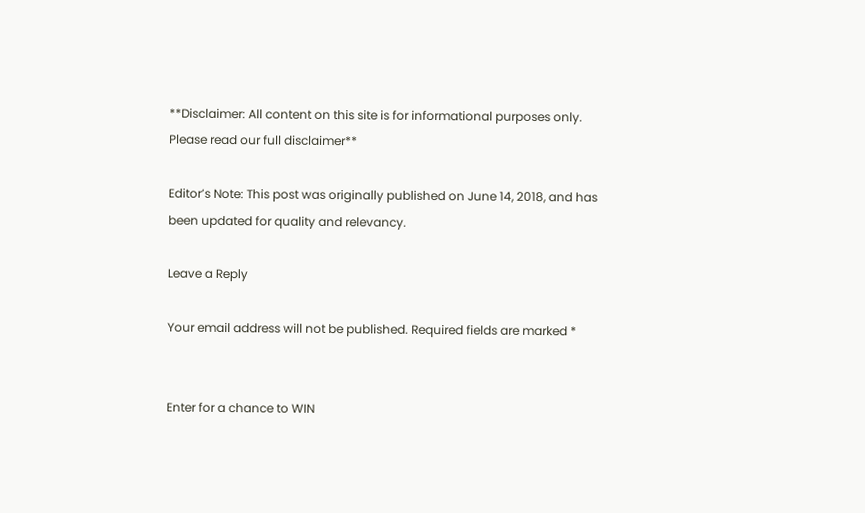**Disclaimer: All content on this site is for informational purposes only. Please read our full disclaimer**

Editor’s Note: This post was originally published on June 14, 2018, and has been updated for quality and relevancy.

Leave a Reply

Your email address will not be published. Required fields are marked *


Enter for a chance to WIN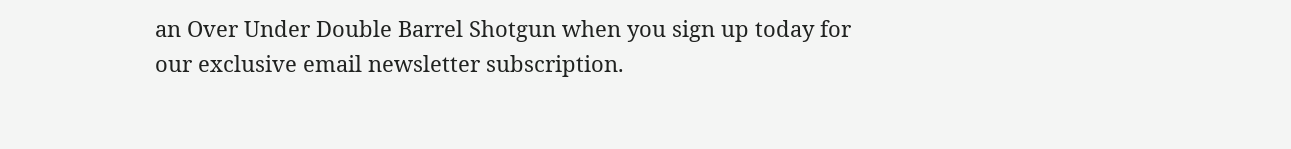an Over Under Double Barrel Shotgun when you sign up today for our exclusive email newsletter subscription.